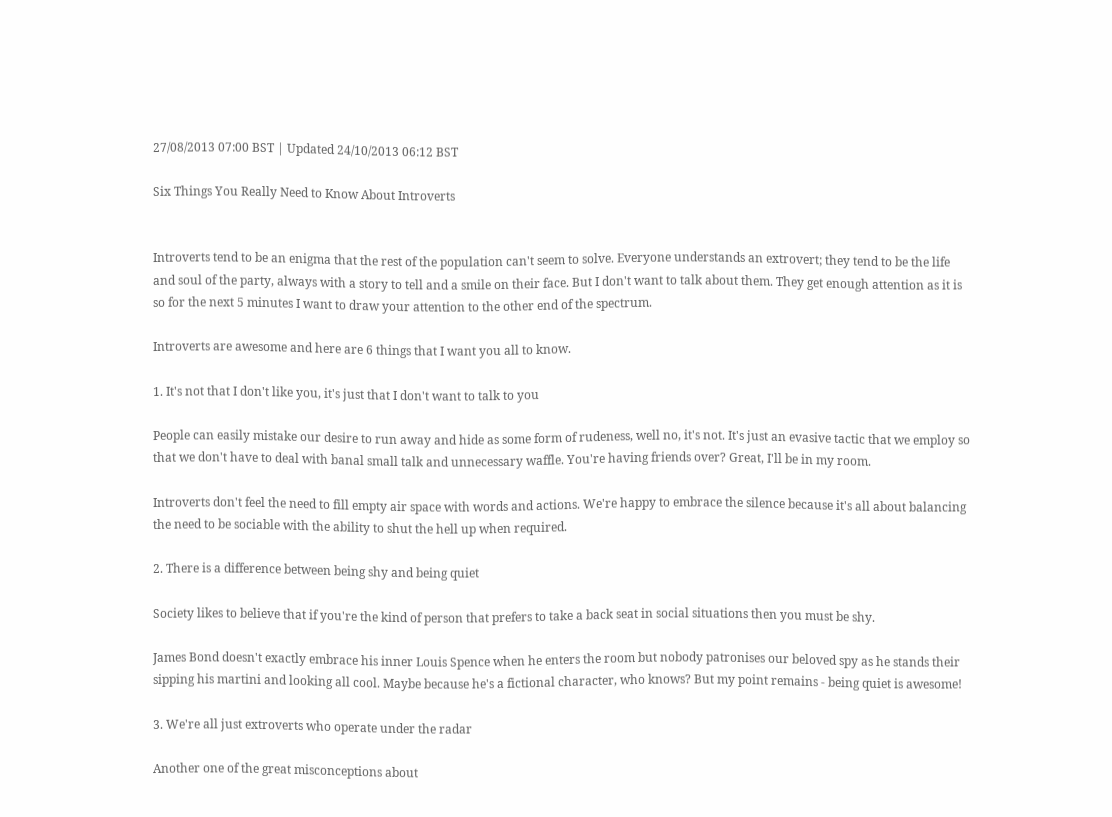27/08/2013 07:00 BST | Updated 24/10/2013 06:12 BST

Six Things You Really Need to Know About Introverts


Introverts tend to be an enigma that the rest of the population can't seem to solve. Everyone understands an extrovert; they tend to be the life and soul of the party, always with a story to tell and a smile on their face. But I don't want to talk about them. They get enough attention as it is so for the next 5 minutes I want to draw your attention to the other end of the spectrum.

Introverts are awesome and here are 6 things that I want you all to know.

1. It's not that I don't like you, it's just that I don't want to talk to you

People can easily mistake our desire to run away and hide as some form of rudeness, well no, it's not. It's just an evasive tactic that we employ so that we don't have to deal with banal small talk and unnecessary waffle. You're having friends over? Great, I'll be in my room.

Introverts don't feel the need to fill empty air space with words and actions. We're happy to embrace the silence because it's all about balancing the need to be sociable with the ability to shut the hell up when required.

2. There is a difference between being shy and being quiet

Society likes to believe that if you're the kind of person that prefers to take a back seat in social situations then you must be shy.

James Bond doesn't exactly embrace his inner Louis Spence when he enters the room but nobody patronises our beloved spy as he stands their sipping his martini and looking all cool. Maybe because he's a fictional character, who knows? But my point remains - being quiet is awesome!

3. We're all just extroverts who operate under the radar

Another one of the great misconceptions about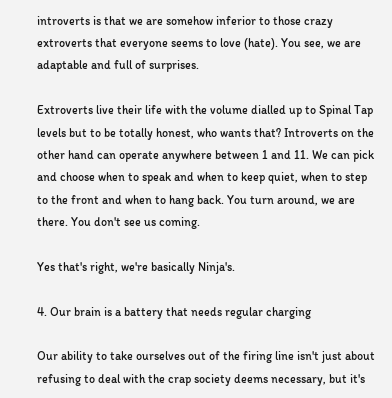introverts is that we are somehow inferior to those crazy extroverts that everyone seems to love (hate). You see, we are adaptable and full of surprises.

Extroverts live their life with the volume dialled up to Spinal Tap levels but to be totally honest, who wants that? Introverts on the other hand can operate anywhere between 1 and 11. We can pick and choose when to speak and when to keep quiet, when to step to the front and when to hang back. You turn around, we are there. You don't see us coming.

Yes that's right, we're basically Ninja's.

4. Our brain is a battery that needs regular charging

Our ability to take ourselves out of the firing line isn't just about refusing to deal with the crap society deems necessary, but it's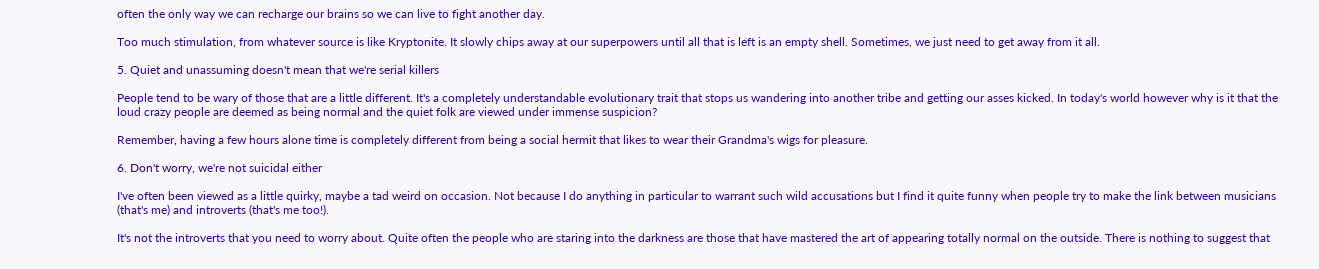often the only way we can recharge our brains so we can live to fight another day.

Too much stimulation, from whatever source is like Kryptonite. It slowly chips away at our superpowers until all that is left is an empty shell. Sometimes, we just need to get away from it all.

5. Quiet and unassuming doesn't mean that we're serial killers

People tend to be wary of those that are a little different. It's a completely understandable evolutionary trait that stops us wandering into another tribe and getting our asses kicked. In today's world however why is it that the loud crazy people are deemed as being normal and the quiet folk are viewed under immense suspicion?

Remember, having a few hours alone time is completely different from being a social hermit that likes to wear their Grandma's wigs for pleasure.

6. Don't worry, we're not suicidal either

I've often been viewed as a little quirky, maybe a tad weird on occasion. Not because I do anything in particular to warrant such wild accusations but I find it quite funny when people try to make the link between musicians (that's me) and introverts (that's me too!).

It's not the introverts that you need to worry about. Quite often the people who are staring into the darkness are those that have mastered the art of appearing totally normal on the outside. There is nothing to suggest that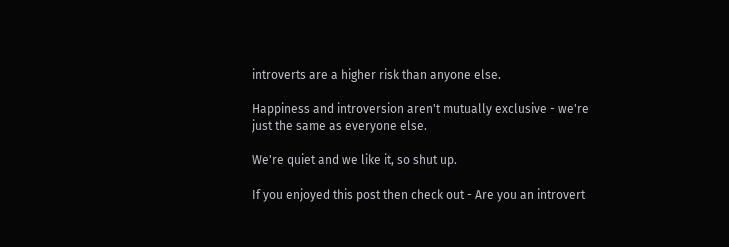introverts are a higher risk than anyone else.

Happiness and introversion aren't mutually exclusive - we're just the same as everyone else.

We're quiet and we like it, so shut up.

If you enjoyed this post then check out - Are you an introvert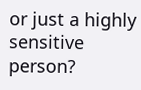or just a highly sensitive person?